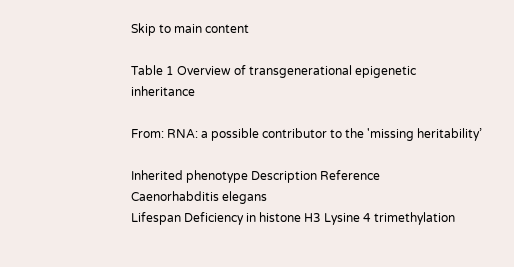Skip to main content

Table 1 Overview of transgenerational epigenetic inheritance

From: RNA: a possible contributor to the 'missing heritability’

Inherited phenotype Description Reference
Caenorhabditis elegans
Lifespan Deficiency in histone H3 Lysine 4 trimethylation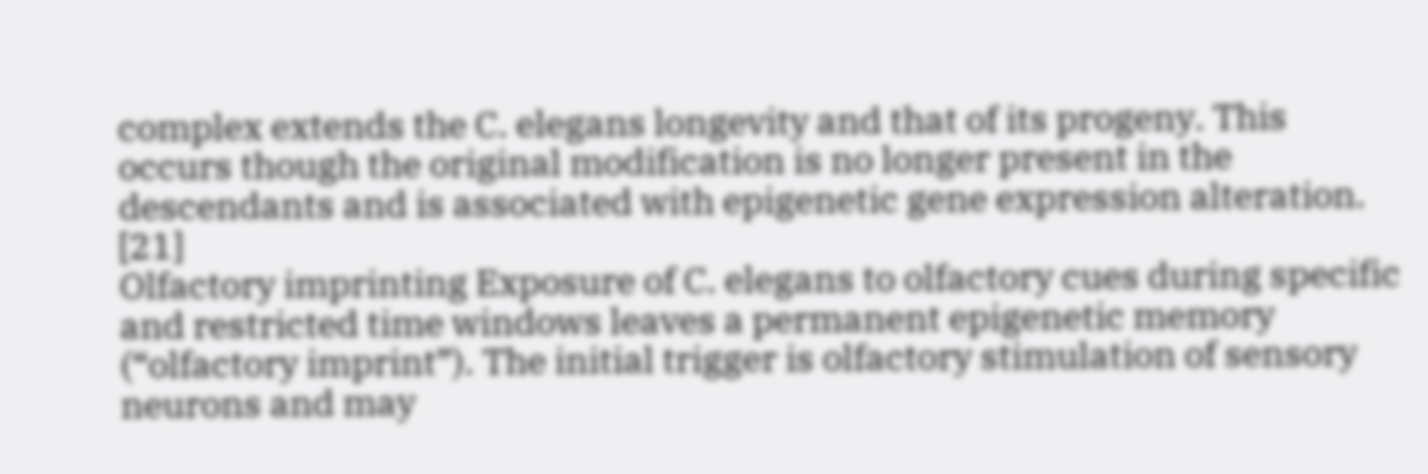complex extends the C. elegans longevity and that of its progeny. This occurs though the original modification is no longer present in the descendants and is associated with epigenetic gene expression alteration. [21]
Olfactory imprinting Exposure of C. elegans to olfactory cues during specific and restricted time windows leaves a permanent epigenetic memory (“olfactory imprint”). The initial trigger is olfactory stimulation of sensory neurons and may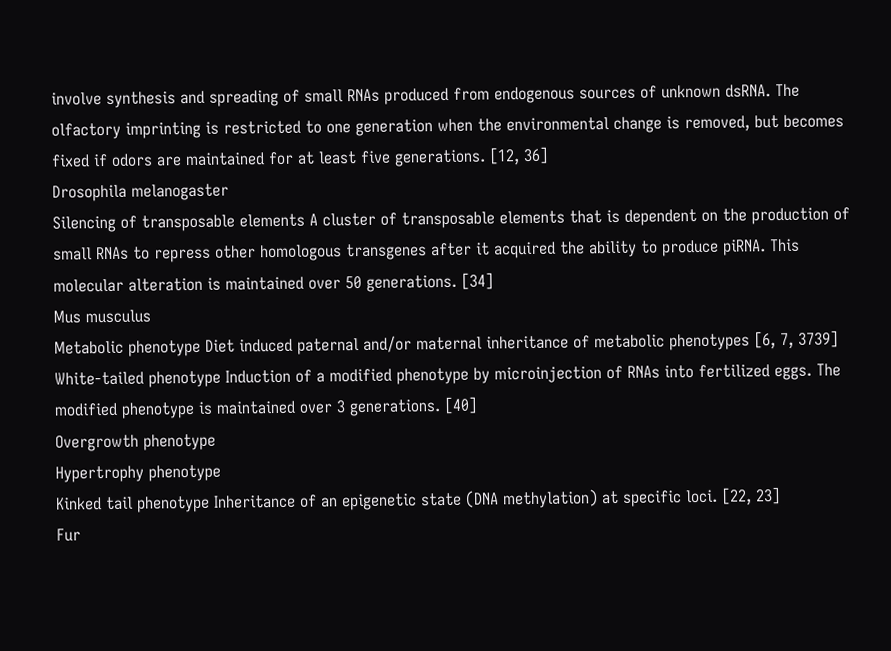involve synthesis and spreading of small RNAs produced from endogenous sources of unknown dsRNA. The olfactory imprinting is restricted to one generation when the environmental change is removed, but becomes fixed if odors are maintained for at least five generations. [12, 36]
Drosophila melanogaster
Silencing of transposable elements A cluster of transposable elements that is dependent on the production of small RNAs to repress other homologous transgenes after it acquired the ability to produce piRNA. This molecular alteration is maintained over 50 generations. [34]
Mus musculus
Metabolic phenotype Diet induced paternal and/or maternal inheritance of metabolic phenotypes [6, 7, 3739]
White-tailed phenotype Induction of a modified phenotype by microinjection of RNAs into fertilized eggs. The modified phenotype is maintained over 3 generations. [40]
Overgrowth phenotype
Hypertrophy phenotype
Kinked tail phenotype Inheritance of an epigenetic state (DNA methylation) at specific loci. [22, 23]
Fur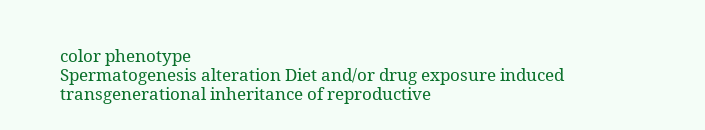color phenotype
Spermatogenesis alteration Diet and/or drug exposure induced transgenerational inheritance of reproductive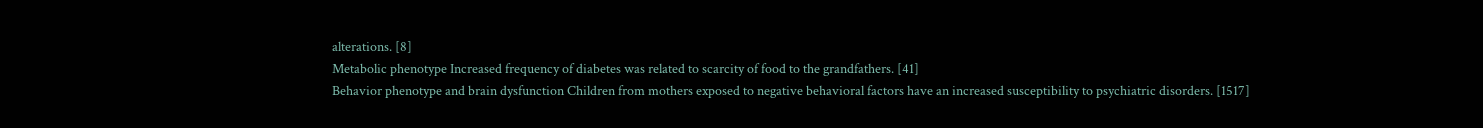alterations. [8]
Metabolic phenotype Increased frequency of diabetes was related to scarcity of food to the grandfathers. [41]
Behavior phenotype and brain dysfunction Children from mothers exposed to negative behavioral factors have an increased susceptibility to psychiatric disorders. [1517]